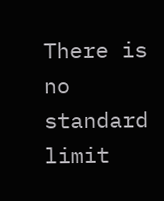There is no standard limit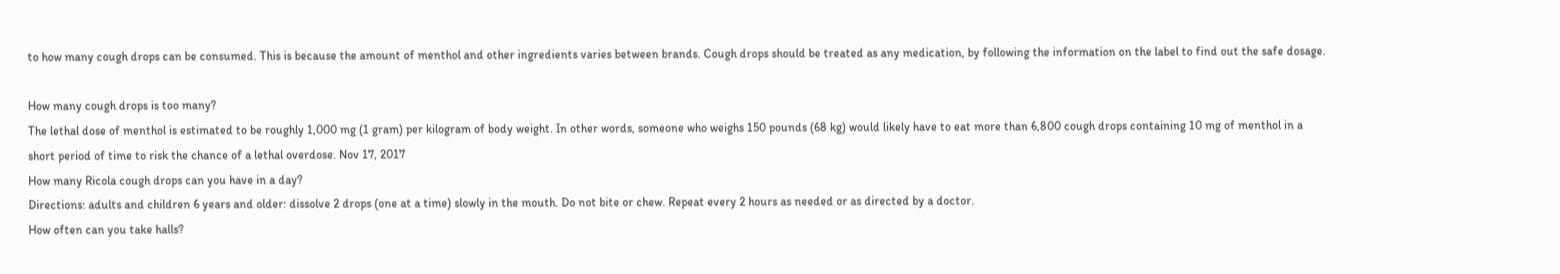to how many cough drops can be consumed. This is because the amount of menthol and other ingredients varies between brands. Cough drops should be treated as any medication, by following the information on the label to find out the safe dosage.

How many cough drops is too many?
The lethal dose of menthol is estimated to be roughly 1,000 mg (1 gram) per kilogram of body weight. In other words, someone who weighs 150 pounds (68 kg) would likely have to eat more than 6,800 cough drops containing 10 mg of menthol in a short period of time to risk the chance of a lethal overdose. Nov 17, 2017
How many Ricola cough drops can you have in a day?
Directions: adults and children 6 years and older: dissolve 2 drops (one at a time) slowly in the mouth. Do not bite or chew. Repeat every 2 hours as needed or as directed by a doctor.
How often can you take halls?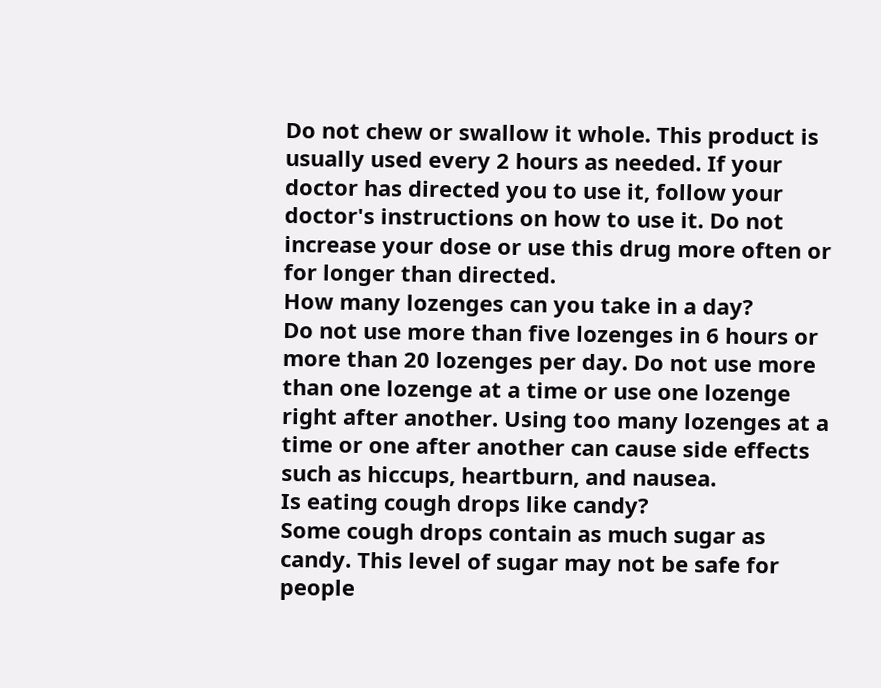Do not chew or swallow it whole. This product is usually used every 2 hours as needed. If your doctor has directed you to use it, follow your doctor's instructions on how to use it. Do not increase your dose or use this drug more often or for longer than directed.
How many lozenges can you take in a day?
Do not use more than five lozenges in 6 hours or more than 20 lozenges per day. Do not use more than one lozenge at a time or use one lozenge right after another. Using too many lozenges at a time or one after another can cause side effects such as hiccups, heartburn, and nausea.
Is eating cough drops like candy?
Some cough drops contain as much sugar as candy. This level of sugar may not be safe for people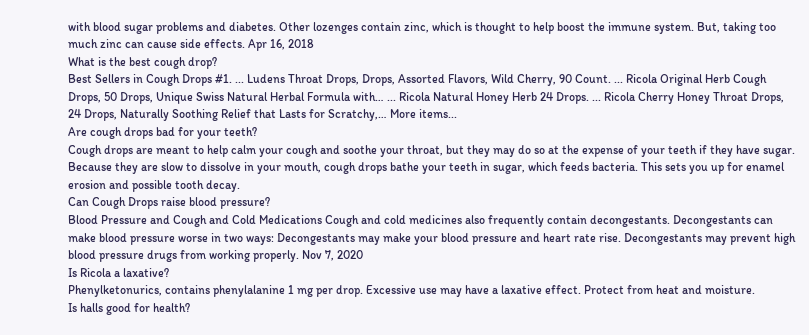with blood sugar problems and diabetes. Other lozenges contain zinc, which is thought to help boost the immune system. But, taking too much zinc can cause side effects. Apr 16, 2018
What is the best cough drop?
Best Sellers in Cough Drops #1. ... Ludens Throat Drops, Drops, Assorted Flavors, Wild Cherry, 90 Count. ... Ricola Original Herb Cough Drops, 50 Drops, Unique Swiss Natural Herbal Formula with… ... Ricola Natural Honey Herb 24 Drops. ... Ricola Cherry Honey Throat Drops, 24 Drops, Naturally Soothing Relief that Lasts for Scratchy,… More items...
Are cough drops bad for your teeth?
Cough drops are meant to help calm your cough and soothe your throat, but they may do so at the expense of your teeth if they have sugar. Because they are slow to dissolve in your mouth, cough drops bathe your teeth in sugar, which feeds bacteria. This sets you up for enamel erosion and possible tooth decay.
Can Cough Drops raise blood pressure?
Blood Pressure and Cough and Cold Medications Cough and cold medicines also frequently contain decongestants. Decongestants can make blood pressure worse in two ways: Decongestants may make your blood pressure and heart rate rise. Decongestants may prevent high blood pressure drugs from working properly. Nov 7, 2020
Is Ricola a laxative?
Phenylketonurics, contains phenylalanine 1 mg per drop. Excessive use may have a laxative effect. Protect from heat and moisture.
Is halls good for health?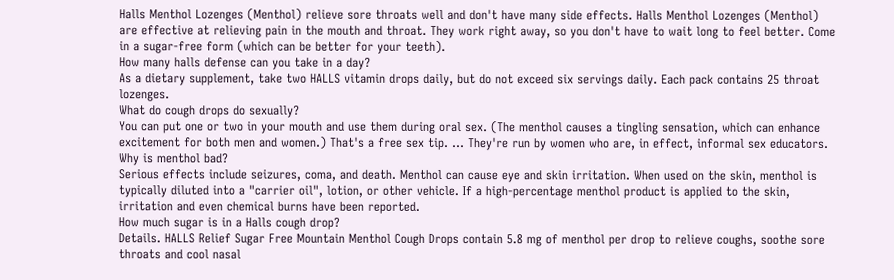Halls Menthol Lozenges (Menthol) relieve sore throats well and don't have many side effects. Halls Menthol Lozenges (Menthol) are effective at relieving pain in the mouth and throat. They work right away, so you don't have to wait long to feel better. Come in a sugar-free form (which can be better for your teeth).
How many halls defense can you take in a day?
As a dietary supplement, take two HALLS vitamin drops daily, but do not exceed six servings daily. Each pack contains 25 throat lozenges.
What do cough drops do sexually?
You can put one or two in your mouth and use them during oral sex. (The menthol causes a tingling sensation, which can enhance excitement for both men and women.) That's a free sex tip. ... They're run by women who are, in effect, informal sex educators.
Why is menthol bad?
Serious effects include seizures, coma, and death. Menthol can cause eye and skin irritation. When used on the skin, menthol is typically diluted into a "carrier oil", lotion, or other vehicle. If a high-percentage menthol product is applied to the skin, irritation and even chemical burns have been reported.
How much sugar is in a Halls cough drop?
Details. HALLS Relief Sugar Free Mountain Menthol Cough Drops contain 5.8 mg of menthol per drop to relieve coughs, soothe sore throats and cool nasal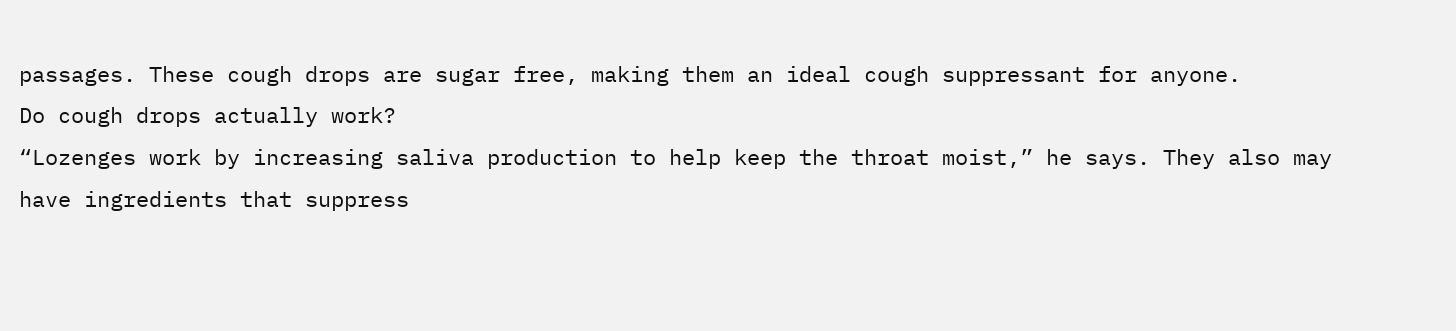passages. These cough drops are sugar free, making them an ideal cough suppressant for anyone.
Do cough drops actually work?
“Lozenges work by increasing saliva production to help keep the throat moist,” he says. They also may have ingredients that suppress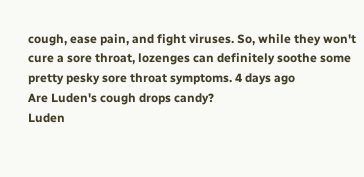cough, ease pain, and fight viruses. So, while they won't cure a sore throat, lozenges can definitely soothe some pretty pesky sore throat symptoms. 4 days ago
Are Luden's cough drops candy?
Luden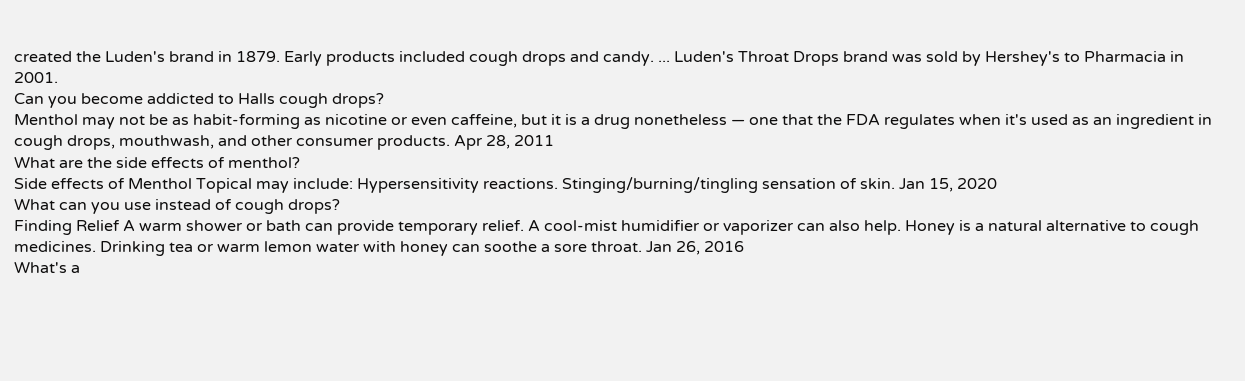created the Luden's brand in 1879. Early products included cough drops and candy. ... Luden's Throat Drops brand was sold by Hershey's to Pharmacia in 2001.
Can you become addicted to Halls cough drops?
Menthol may not be as habit-forming as nicotine or even caffeine, but it is a drug nonetheless — one that the FDA regulates when it's used as an ingredient in cough drops, mouthwash, and other consumer products. Apr 28, 2011
What are the side effects of menthol?
Side effects of Menthol Topical may include: Hypersensitivity reactions. Stinging/burning/tingling sensation of skin. Jan 15, 2020
What can you use instead of cough drops?
Finding Relief A warm shower or bath can provide temporary relief. A cool-mist humidifier or vaporizer can also help. Honey is a natural alternative to cough medicines. Drinking tea or warm lemon water with honey can soothe a sore throat. Jan 26, 2016
What's a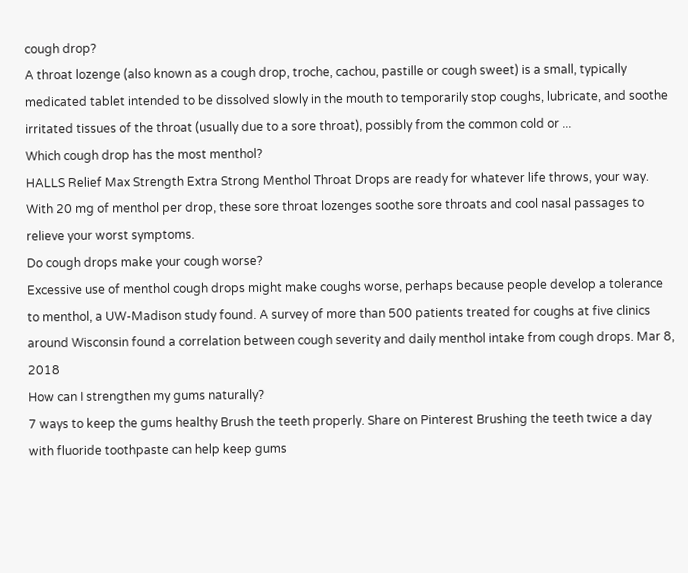cough drop?
A throat lozenge (also known as a cough drop, troche, cachou, pastille or cough sweet) is a small, typically medicated tablet intended to be dissolved slowly in the mouth to temporarily stop coughs, lubricate, and soothe irritated tissues of the throat (usually due to a sore throat), possibly from the common cold or ...
Which cough drop has the most menthol?
HALLS Relief Max Strength Extra Strong Menthol Throat Drops are ready for whatever life throws, your way. With 20 mg of menthol per drop, these sore throat lozenges soothe sore throats and cool nasal passages to relieve your worst symptoms.
Do cough drops make your cough worse?
Excessive use of menthol cough drops might make coughs worse, perhaps because people develop a tolerance to menthol, a UW-Madison study found. A survey of more than 500 patients treated for coughs at five clinics around Wisconsin found a correlation between cough severity and daily menthol intake from cough drops. Mar 8, 2018
How can I strengthen my gums naturally?
7 ways to keep the gums healthy Brush the teeth properly. Share on Pinterest Brushing the teeth twice a day with fluoride toothpaste can help keep gums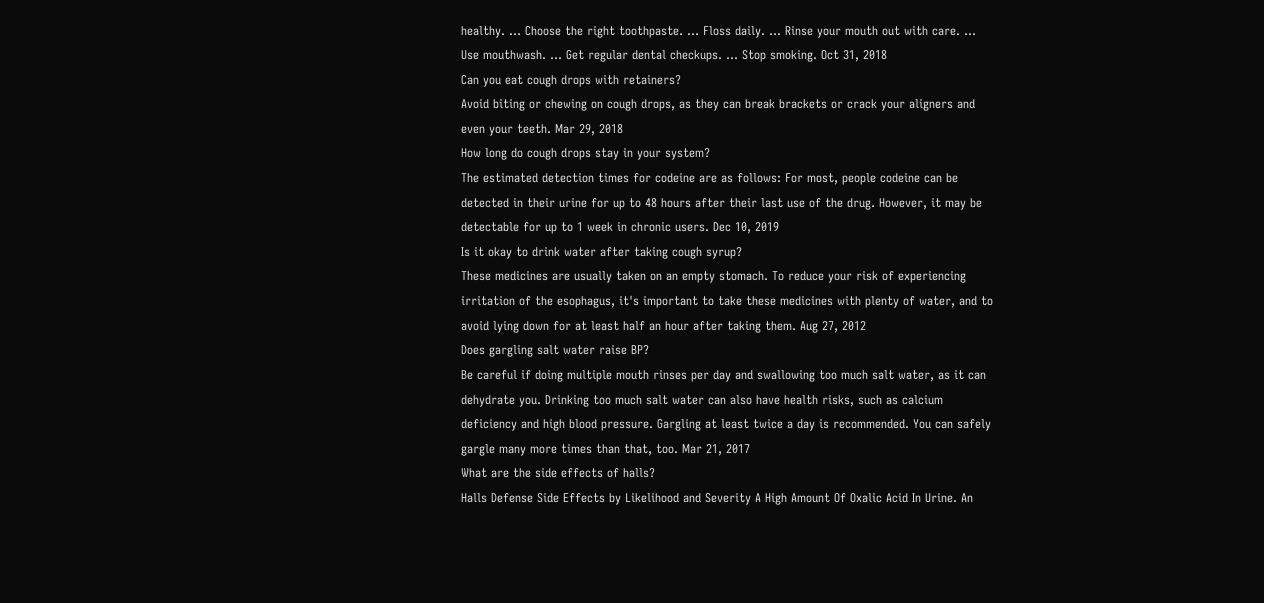healthy. ... Choose the right toothpaste. ... Floss daily. ... Rinse your mouth out with care. ... Use mouthwash. ... Get regular dental checkups. ... Stop smoking. Oct 31, 2018
Can you eat cough drops with retainers?
Avoid biting or chewing on cough drops, as they can break brackets or crack your aligners and even your teeth. Mar 29, 2018
How long do cough drops stay in your system?
The estimated detection times for codeine are as follows: For most, people codeine can be detected in their urine for up to 48 hours after their last use of the drug. However, it may be detectable for up to 1 week in chronic users. Dec 10, 2019
Is it okay to drink water after taking cough syrup?
These medicines are usually taken on an empty stomach. To reduce your risk of experiencing irritation of the esophagus, it's important to take these medicines with plenty of water, and to avoid lying down for at least half an hour after taking them. Aug 27, 2012
Does gargling salt water raise BP?
Be careful if doing multiple mouth rinses per day and swallowing too much salt water, as it can dehydrate you. Drinking too much salt water can also have health risks, such as calcium deficiency and high blood pressure. Gargling at least twice a day is recommended. You can safely gargle many more times than that, too. Mar 21, 2017
What are the side effects of halls?
Halls Defense Side Effects by Likelihood and Severity A High Amount Of Oxalic Acid In Urine. An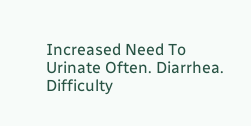Increased Need To Urinate Often. Diarrhea. Difficulty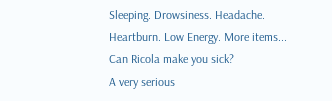Sleeping. Drowsiness. Headache. Heartburn. Low Energy. More items...
Can Ricola make you sick?
A very serious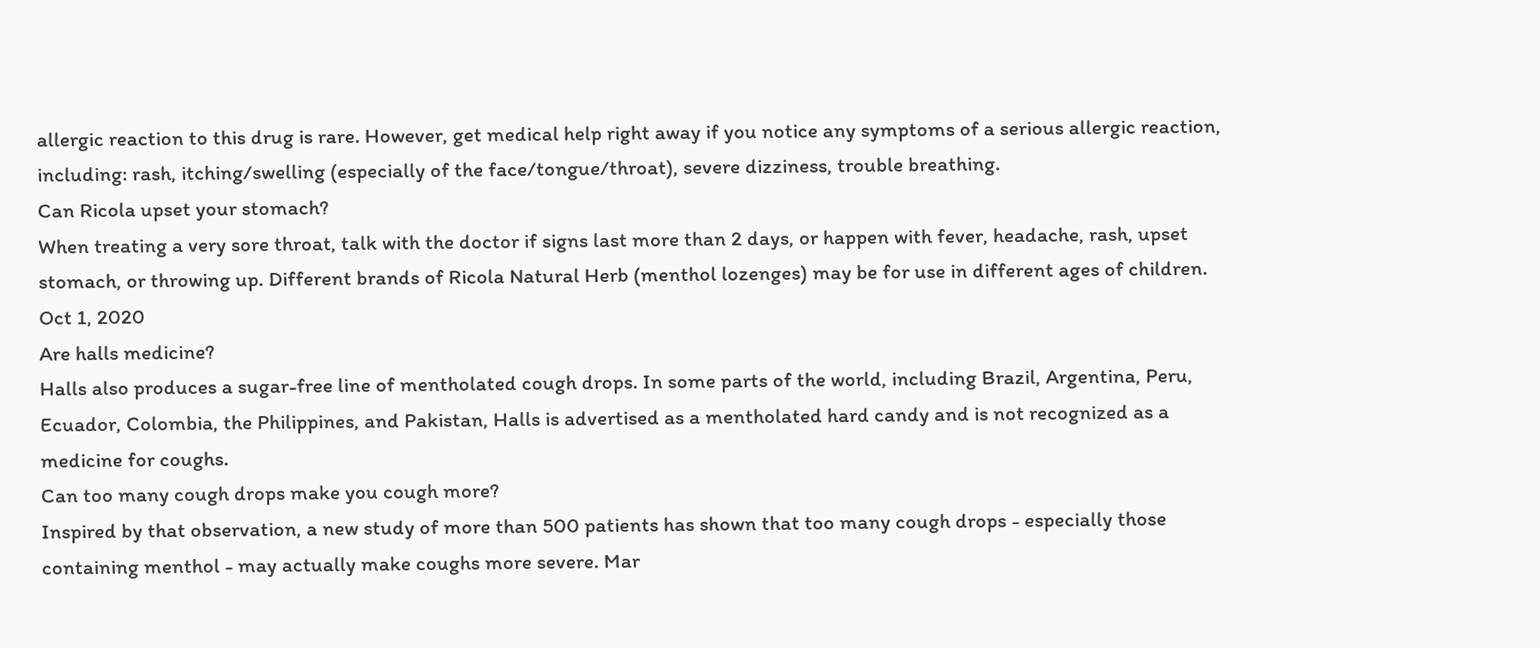allergic reaction to this drug is rare. However, get medical help right away if you notice any symptoms of a serious allergic reaction, including: rash, itching/swelling (especially of the face/tongue/throat), severe dizziness, trouble breathing.
Can Ricola upset your stomach?
When treating a very sore throat, talk with the doctor if signs last more than 2 days, or happen with fever, headache, rash, upset stomach, or throwing up. Different brands of Ricola Natural Herb (menthol lozenges) may be for use in different ages of children. Oct 1, 2020
Are halls medicine?
Halls also produces a sugar-free line of mentholated cough drops. In some parts of the world, including Brazil, Argentina, Peru, Ecuador, Colombia, the Philippines, and Pakistan, Halls is advertised as a mentholated hard candy and is not recognized as a medicine for coughs.
Can too many cough drops make you cough more?
Inspired by that observation, a new study of more than 500 patients has shown that too many cough drops - especially those containing menthol - may actually make coughs more severe. Mar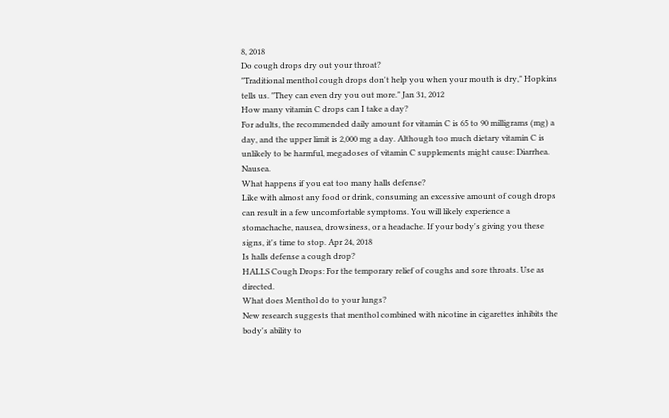8, 2018
Do cough drops dry out your throat?
"Traditional menthol cough drops don't help you when your mouth is dry," Hopkins tells us. "They can even dry you out more." Jan 31, 2012
How many vitamin C drops can I take a day?
For adults, the recommended daily amount for vitamin C is 65 to 90 milligrams (mg) a day, and the upper limit is 2,000 mg a day. Although too much dietary vitamin C is unlikely to be harmful, megadoses of vitamin C supplements might cause: Diarrhea. Nausea.
What happens if you eat too many halls defense?
Like with almost any food or drink, consuming an excessive amount of cough drops can result in a few uncomfortable symptoms. You will likely experience a stomachache, nausea, drowsiness, or a headache. If your body's giving you these signs, it's time to stop. Apr 24, 2018
Is halls defense a cough drop?
HALLS Cough Drops: For the temporary relief of coughs and sore throats. Use as directed.
What does Menthol do to your lungs?
New research suggests that menthol combined with nicotine in cigarettes inhibits the body's ability to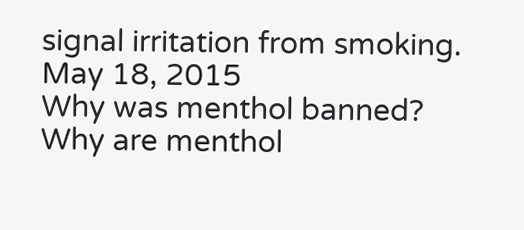signal irritation from smoking. May 18, 2015
Why was menthol banned?
Why are menthol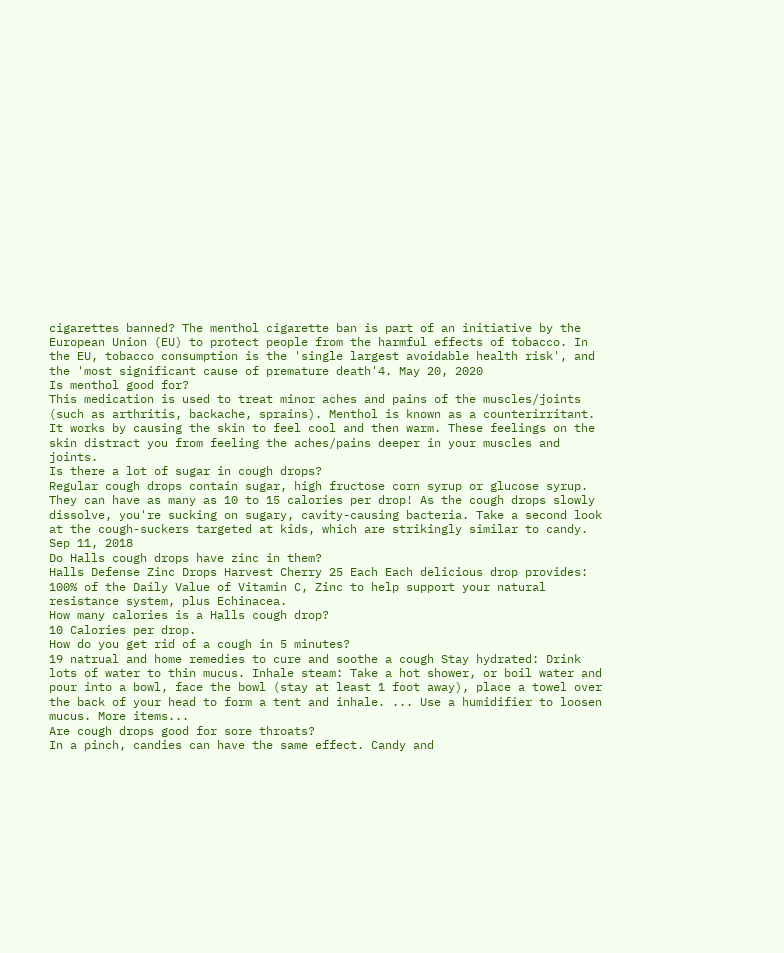cigarettes banned? The menthol cigarette ban is part of an initiative by the European Union (EU) to protect people from the harmful effects of tobacco. In the EU, tobacco consumption is the 'single largest avoidable health risk', and the 'most significant cause of premature death'4. May 20, 2020
Is menthol good for?
This medication is used to treat minor aches and pains of the muscles/joints (such as arthritis, backache, sprains). Menthol is known as a counterirritant. It works by causing the skin to feel cool and then warm. These feelings on the skin distract you from feeling the aches/pains deeper in your muscles and joints.
Is there a lot of sugar in cough drops?
Regular cough drops contain sugar, high fructose corn syrup or glucose syrup. They can have as many as 10 to 15 calories per drop! As the cough drops slowly dissolve, you're sucking on sugary, cavity-causing bacteria. Take a second look at the cough-suckers targeted at kids, which are strikingly similar to candy. Sep 11, 2018
Do Halls cough drops have zinc in them?
Halls Defense Zinc Drops Harvest Cherry 25 Each Each delicious drop provides: 100% of the Daily Value of Vitamin C, Zinc to help support your natural resistance system, plus Echinacea.
How many calories is a Halls cough drop?
10 Calories per drop.
How do you get rid of a cough in 5 minutes?
19 natrual and home remedies to cure and soothe a cough Stay hydrated: Drink lots of water to thin mucus. Inhale steam: Take a hot shower, or boil water and pour into a bowl, face the bowl (stay at least 1 foot away), place a towel over the back of your head to form a tent and inhale. ... Use a humidifier to loosen mucus. More items...
Are cough drops good for sore throats?
In a pinch, candies can have the same effect. Candy and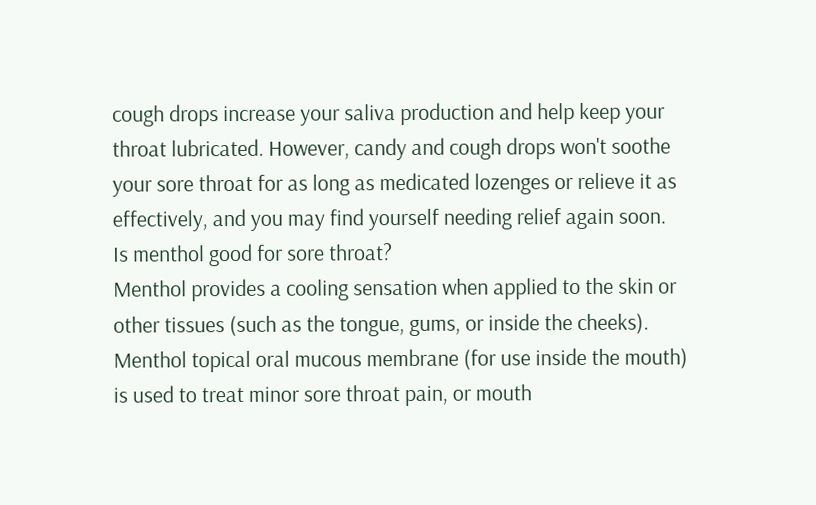cough drops increase your saliva production and help keep your throat lubricated. However, candy and cough drops won't soothe your sore throat for as long as medicated lozenges or relieve it as effectively, and you may find yourself needing relief again soon.
Is menthol good for sore throat?
Menthol provides a cooling sensation when applied to the skin or other tissues (such as the tongue, gums, or inside the cheeks). Menthol topical oral mucous membrane (for use inside the mouth) is used to treat minor sore throat pain, or mouth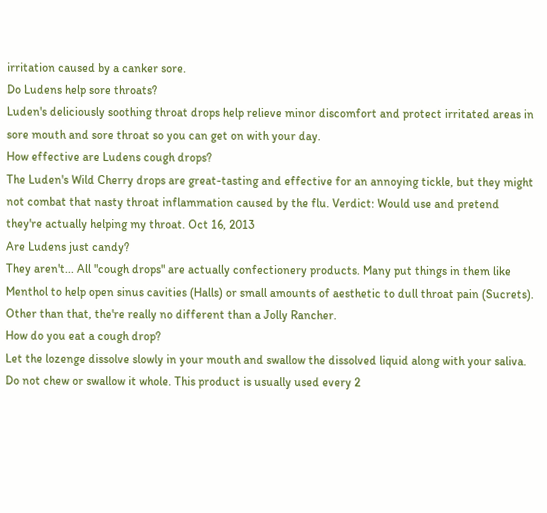irritation caused by a canker sore.
Do Ludens help sore throats?
Luden's deliciously soothing throat drops help relieve minor discomfort and protect irritated areas in sore mouth and sore throat so you can get on with your day.
How effective are Ludens cough drops?
The Luden's Wild Cherry drops are great-tasting and effective for an annoying tickle, but they might not combat that nasty throat inflammation caused by the flu. Verdict: Would use and pretend they're actually helping my throat. Oct 16, 2013
Are Ludens just candy?
They aren't... All "cough drops" are actually confectionery products. Many put things in them like Menthol to help open sinus cavities (Halls) or small amounts of aesthetic to dull throat pain (Sucrets). Other than that, the're really no different than a Jolly Rancher.
How do you eat a cough drop?
Let the lozenge dissolve slowly in your mouth and swallow the dissolved liquid along with your saliva. Do not chew or swallow it whole. This product is usually used every 2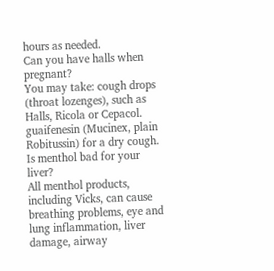hours as needed.
Can you have halls when pregnant?
You may take: cough drops (throat lozenges), such as Halls, Ricola or Cepacol. guaifenesin (Mucinex, plain Robitussin) for a dry cough.
Is menthol bad for your liver?
All menthol products, including Vicks, can cause breathing problems, eye and lung inflammation, liver damage, airway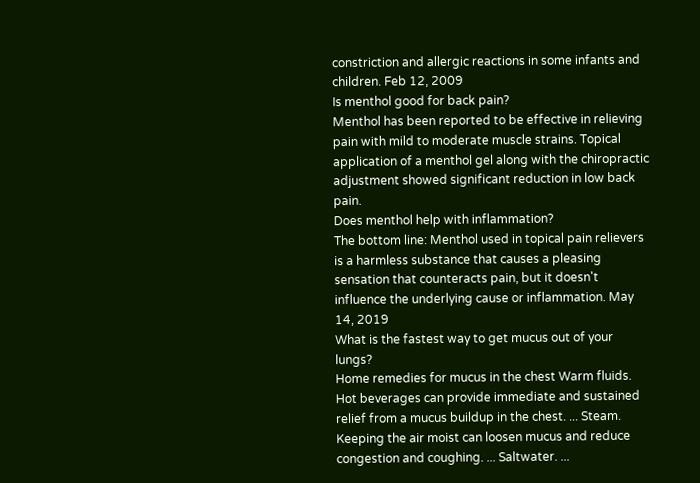constriction and allergic reactions in some infants and children. Feb 12, 2009
Is menthol good for back pain?
Menthol has been reported to be effective in relieving pain with mild to moderate muscle strains. Topical application of a menthol gel along with the chiropractic adjustment showed significant reduction in low back pain.
Does menthol help with inflammation?
The bottom line: Menthol used in topical pain relievers is a harmless substance that causes a pleasing sensation that counteracts pain, but it doesn't influence the underlying cause or inflammation. May 14, 2019
What is the fastest way to get mucus out of your lungs?
Home remedies for mucus in the chest Warm fluids. Hot beverages can provide immediate and sustained relief from a mucus buildup in the chest. ... Steam. Keeping the air moist can loosen mucus and reduce congestion and coughing. ... Saltwater. ...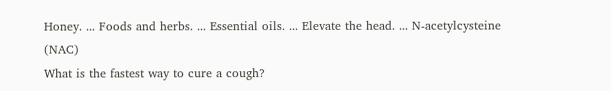Honey. ... Foods and herbs. ... Essential oils. ... Elevate the head. ... N-acetylcysteine (NAC)
What is the fastest way to cure a cough?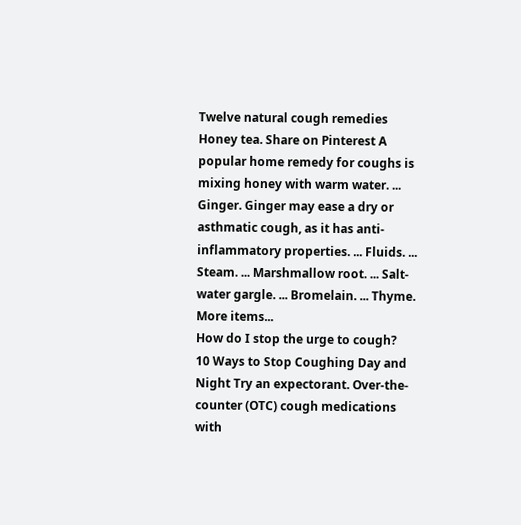Twelve natural cough remedies Honey tea. Share on Pinterest A popular home remedy for coughs is mixing honey with warm water. ... Ginger. Ginger may ease a dry or asthmatic cough, as it has anti-inflammatory properties. ... Fluids. ... Steam. ... Marshmallow root. ... Salt-water gargle. ... Bromelain. ... Thyme. More items...
How do I stop the urge to cough?
10 Ways to Stop Coughing Day and Night Try an expectorant. Over-the-counter (OTC) cough medications with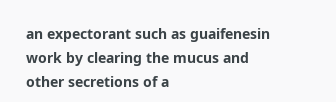an expectorant such as guaifenesin work by clearing the mucus and other secretions of a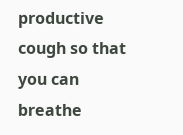productive cough so that you can breathe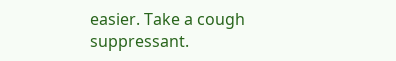easier. Take a cough suppressant.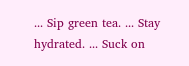... Sip green tea. ... Stay hydrated. ... Suck on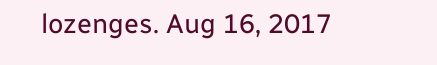lozenges. Aug 16, 2017